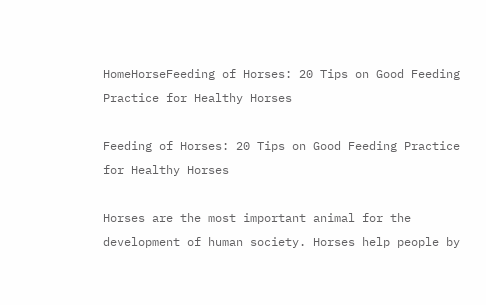HomeHorseFeeding of Horses: 20 Tips on Good Feeding Practice for Healthy Horses

Feeding of Horses: 20 Tips on Good Feeding Practice for Healthy Horses

Horses are the most important animal for the development of human society. Horses help people by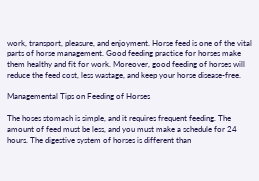work, transport, pleasure, and enjoyment. Horse feed is one of the vital parts of horse management. Good feeding practice for horses make them healthy and fit for work. Moreover, good feeding of horses will reduce the feed cost, less wastage, and keep your horse disease-free.

Managemental Tips on Feeding of Horses

The hoses stomach is simple, and it requires frequent feeding. The amount of feed must be less, and you must make a schedule for 24 hours. The digestive system of horses is different than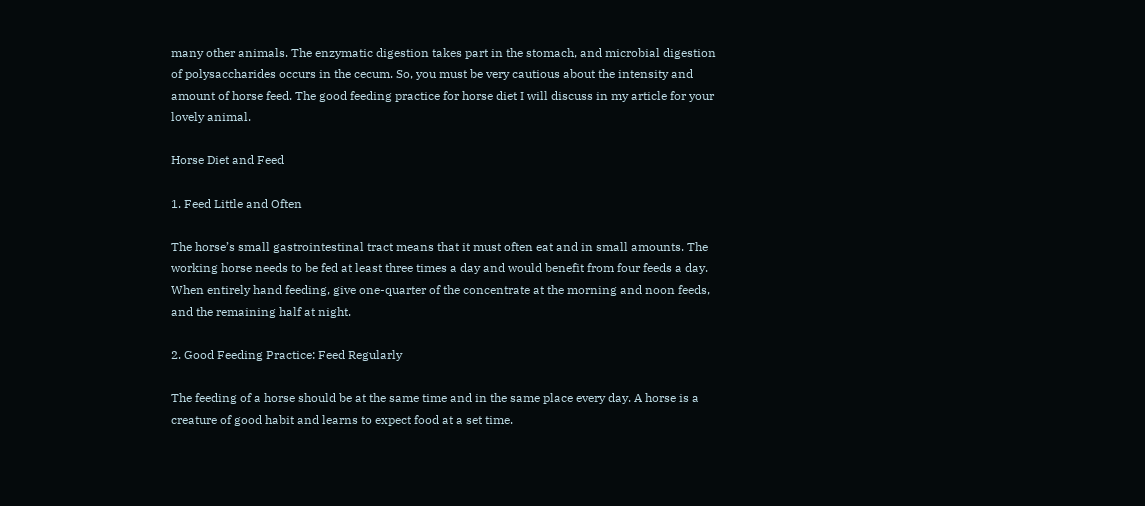many other animals. The enzymatic digestion takes part in the stomach, and microbial digestion of polysaccharides occurs in the cecum. So, you must be very cautious about the intensity and amount of horse feed. The good feeding practice for horse diet I will discuss in my article for your lovely animal.

Horse Diet and Feed

1. Feed Little and Often

The horse’s small gastrointestinal tract means that it must often eat and in small amounts. The working horse needs to be fed at least three times a day and would benefit from four feeds a day. When entirely hand feeding, give one-quarter of the concentrate at the morning and noon feeds, and the remaining half at night.

2. Good Feeding Practice: Feed Regularly

The feeding of a horse should be at the same time and in the same place every day. A horse is a creature of good habit and learns to expect food at a set time.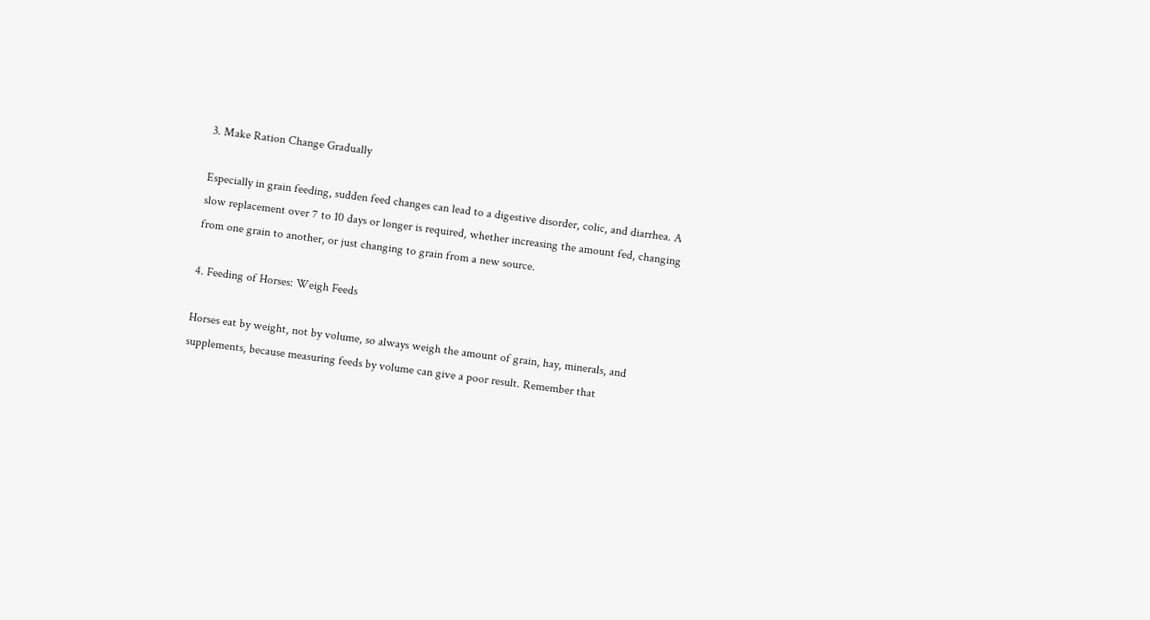3. Make Ration Change Gradually

Especially in grain feeding, sudden feed changes can lead to a digestive disorder, colic, and diarrhea. A slow replacement over 7 to 10 days or longer is required, whether increasing the amount fed, changing from one grain to another, or just changing to grain from a new source.

4. Feeding of Horses: Weigh Feeds

Horses eat by weight, not by volume, so always weigh the amount of grain, hay, minerals, and supplements, because measuring feeds by volume can give a poor result. Remember that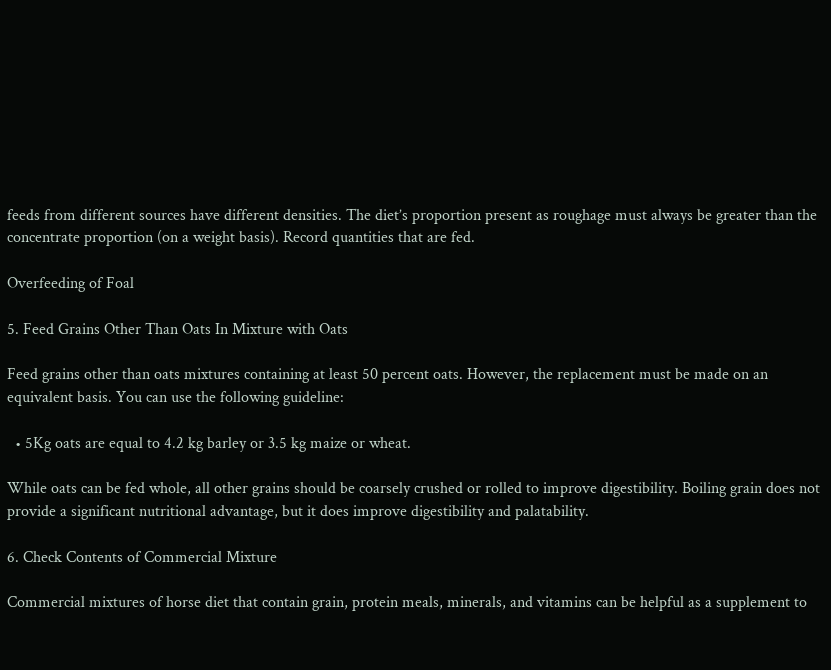feeds from different sources have different densities. The diet’s proportion present as roughage must always be greater than the concentrate proportion (on a weight basis). Record quantities that are fed.

Overfeeding of Foal

5. Feed Grains Other Than Oats In Mixture with Oats

Feed grains other than oats mixtures containing at least 50 percent oats. However, the replacement must be made on an equivalent basis. You can use the following guideline:

  • 5Kg oats are equal to 4.2 kg barley or 3.5 kg maize or wheat.

While oats can be fed whole, all other grains should be coarsely crushed or rolled to improve digestibility. Boiling grain does not provide a significant nutritional advantage, but it does improve digestibility and palatability.

6. Check Contents of Commercial Mixture

Commercial mixtures of horse diet that contain grain, protein meals, minerals, and vitamins can be helpful as a supplement to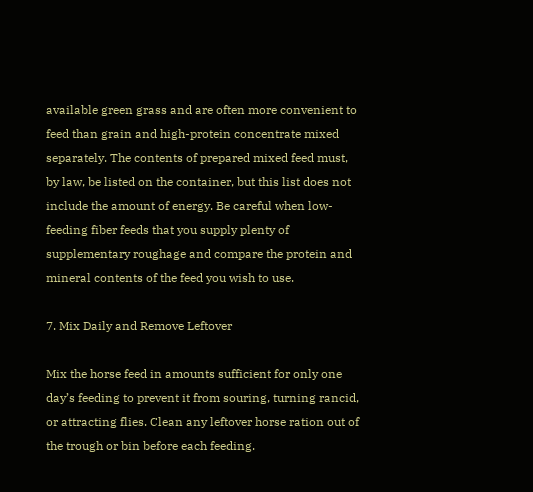available green grass and are often more convenient to feed than grain and high-protein concentrate mixed separately. The contents of prepared mixed feed must, by law, be listed on the container, but this list does not include the amount of energy. Be careful when low-feeding fiber feeds that you supply plenty of supplementary roughage and compare the protein and mineral contents of the feed you wish to use.

7. Mix Daily and Remove Leftover

Mix the horse feed in amounts sufficient for only one day’s feeding to prevent it from souring, turning rancid, or attracting flies. Clean any leftover horse ration out of the trough or bin before each feeding.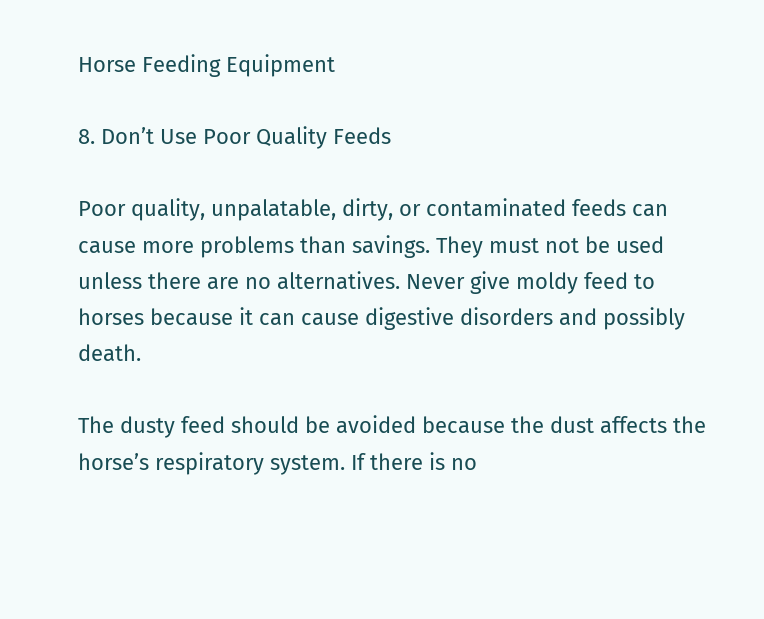Horse Feeding Equipment

8. Don’t Use Poor Quality Feeds

Poor quality, unpalatable, dirty, or contaminated feeds can cause more problems than savings. They must not be used unless there are no alternatives. Never give moldy feed to horses because it can cause digestive disorders and possibly death.

The dusty feed should be avoided because the dust affects the horse’s respiratory system. If there is no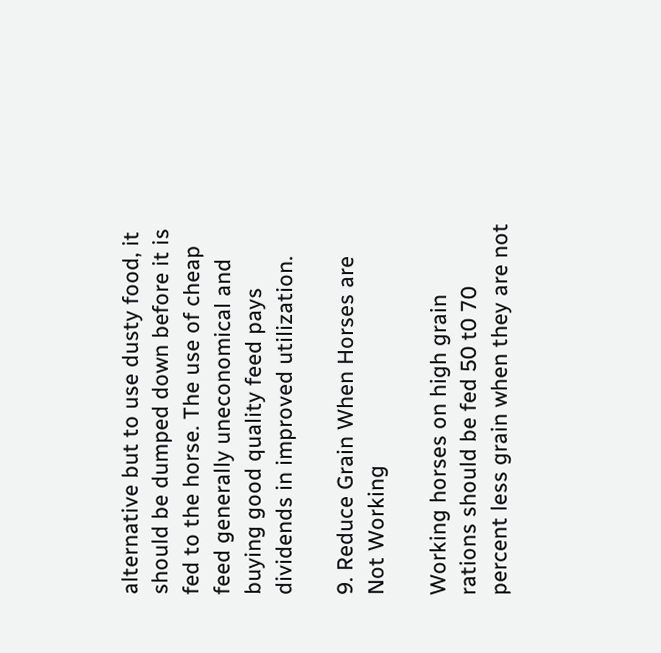alternative but to use dusty food, it should be dumped down before it is fed to the horse. The use of cheap feed generally uneconomical and buying good quality feed pays dividends in improved utilization.

9. Reduce Grain When Horses are Not Working

Working horses on high grain rations should be fed 50 t0 70 percent less grain when they are not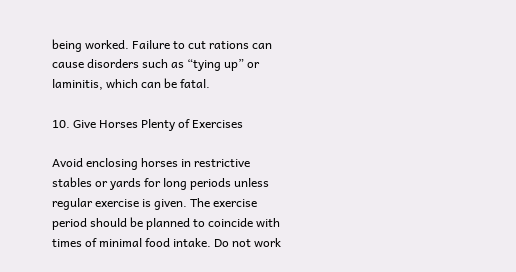being worked. Failure to cut rations can cause disorders such as “tying up” or laminitis, which can be fatal.

10. Give Horses Plenty of Exercises

Avoid enclosing horses in restrictive stables or yards for long periods unless regular exercise is given. The exercise period should be planned to coincide with times of minimal food intake. Do not work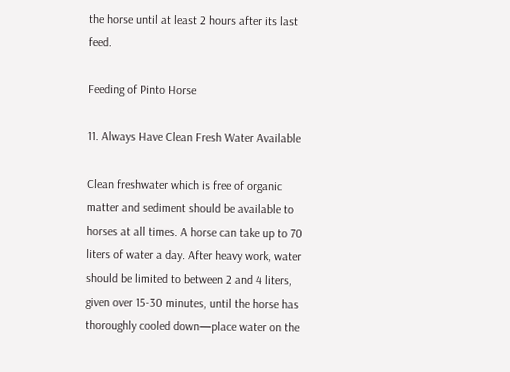the horse until at least 2 hours after its last feed.

Feeding of Pinto Horse

11. Always Have Clean Fresh Water Available

Clean freshwater which is free of organic matter and sediment should be available to horses at all times. A horse can take up to 70 liters of water a day. After heavy work, water should be limited to between 2 and 4 liters, given over 15-30 minutes, until the horse has thoroughly cooled down—place water on the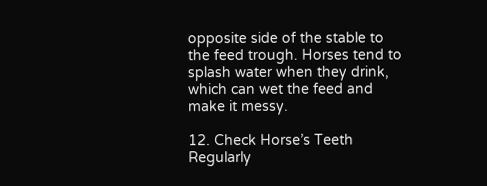opposite side of the stable to the feed trough. Horses tend to splash water when they drink, which can wet the feed and make it messy.

12. Check Horse’s Teeth Regularly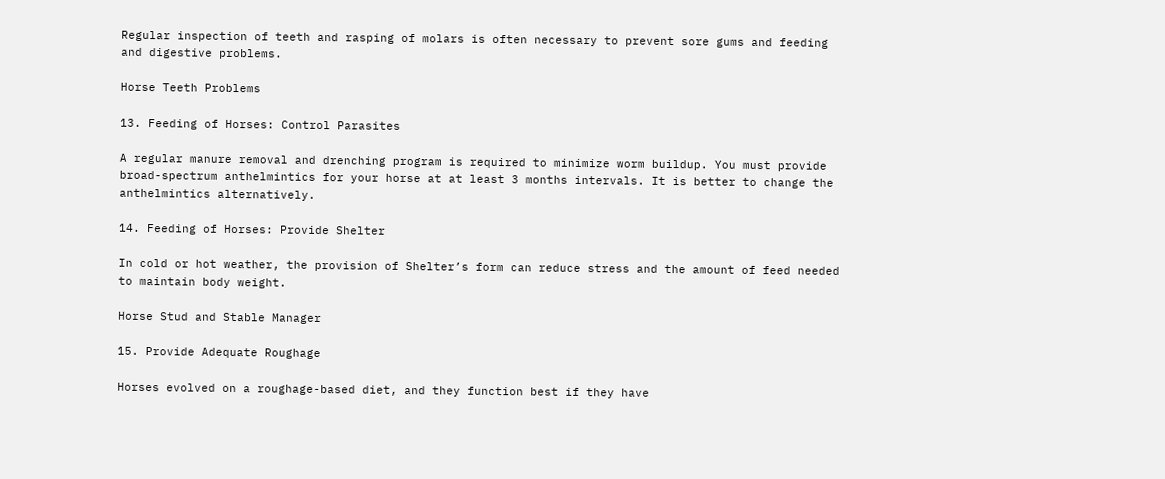Regular inspection of teeth and rasping of molars is often necessary to prevent sore gums and feeding and digestive problems.

Horse Teeth Problems

13. Feeding of Horses: Control Parasites

A regular manure removal and drenching program is required to minimize worm buildup. You must provide broad-spectrum anthelmintics for your horse at at least 3 months intervals. It is better to change the anthelmintics alternatively.

14. Feeding of Horses: Provide Shelter

In cold or hot weather, the provision of Shelter’s form can reduce stress and the amount of feed needed to maintain body weight.

Horse Stud and Stable Manager

15. Provide Adequate Roughage

Horses evolved on a roughage-based diet, and they function best if they have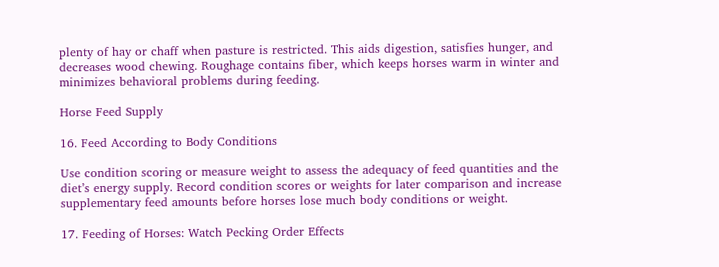plenty of hay or chaff when pasture is restricted. This aids digestion, satisfies hunger, and decreases wood chewing. Roughage contains fiber, which keeps horses warm in winter and minimizes behavioral problems during feeding.

Horse Feed Supply

16. Feed According to Body Conditions

Use condition scoring or measure weight to assess the adequacy of feed quantities and the diet’s energy supply. Record condition scores or weights for later comparison and increase supplementary feed amounts before horses lose much body conditions or weight.

17. Feeding of Horses: Watch Pecking Order Effects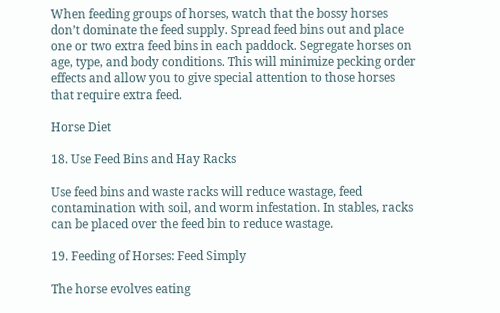When feeding groups of horses, watch that the bossy horses don’t dominate the feed supply. Spread feed bins out and place one or two extra feed bins in each paddock. Segregate horses on age, type, and body conditions. This will minimize pecking order effects and allow you to give special attention to those horses that require extra feed.

Horse Diet

18. Use Feed Bins and Hay Racks

Use feed bins and waste racks will reduce wastage, feed contamination with soil, and worm infestation. In stables, racks can be placed over the feed bin to reduce wastage.

19. Feeding of Horses: Feed Simply

The horse evolves eating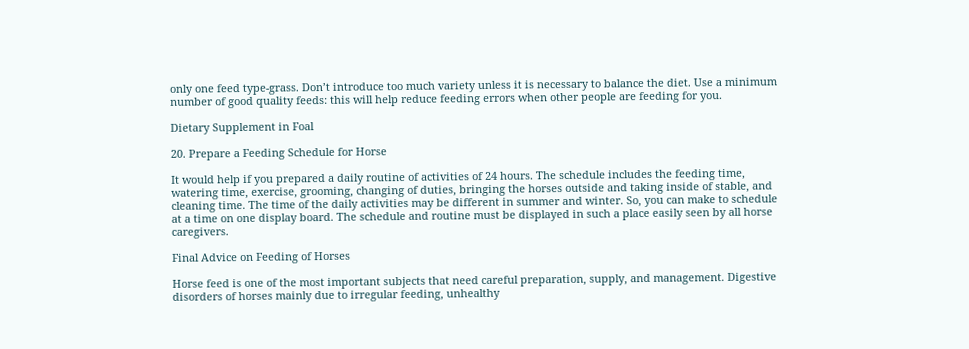only one feed type-grass. Don’t introduce too much variety unless it is necessary to balance the diet. Use a minimum number of good quality feeds: this will help reduce feeding errors when other people are feeding for you.

Dietary Supplement in Foal

20. Prepare a Feeding Schedule for Horse

It would help if you prepared a daily routine of activities of 24 hours. The schedule includes the feeding time, watering time, exercise, grooming, changing of duties, bringing the horses outside and taking inside of stable, and cleaning time. The time of the daily activities may be different in summer and winter. So, you can make to schedule at a time on one display board. The schedule and routine must be displayed in such a place easily seen by all horse caregivers.

Final Advice on Feeding of Horses

Horse feed is one of the most important subjects that need careful preparation, supply, and management. Digestive disorders of horses mainly due to irregular feeding, unhealthy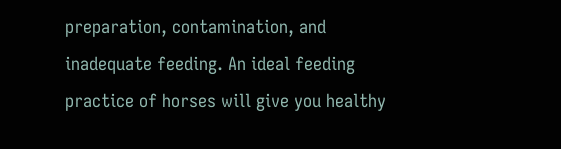preparation, contamination, and inadequate feeding. An ideal feeding practice of horses will give you healthy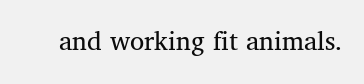and working fit animals.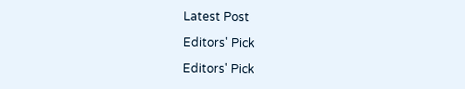Latest Post

Editors' Pick

Editors' Pick